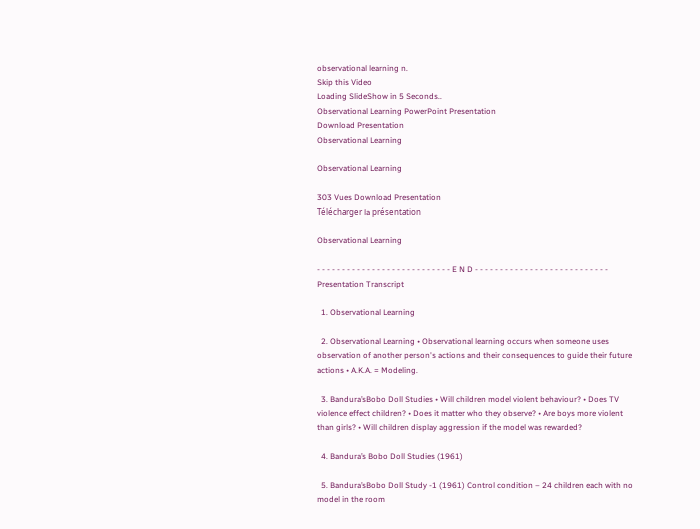observational learning n.
Skip this Video
Loading SlideShow in 5 Seconds..
Observational Learning PowerPoint Presentation
Download Presentation
Observational Learning

Observational Learning

303 Vues Download Presentation
Télécharger la présentation

Observational Learning

- - - - - - - - - - - - - - - - - - - - - - - - - - - E N D - - - - - - - - - - - - - - - - - - - - - - - - - - -
Presentation Transcript

  1. Observational Learning

  2. Observational Learning • Observational learning occurs when someone uses observation of another person's actions and their consequences to guide their future actions • A.K.A. = Modeling.

  3. Bandura’sBobo Doll Studies • Will children model violent behaviour? • Does TV violence effect children? • Does it matter who they observe? • Are boys more violent than girls? • Will children display aggression if the model was rewarded?

  4. Bandura’s Bobo Doll Studies (1961)

  5. Bandura’sBobo Doll Study -1 (1961) Control condition – 24 children each with no model in the room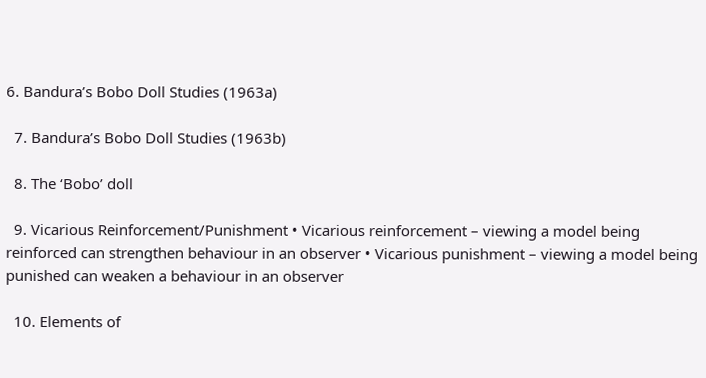6. Bandura’s Bobo Doll Studies (1963a)

  7. Bandura’s Bobo Doll Studies (1963b)

  8. The ‘Bobo’ doll

  9. Vicarious Reinforcement/Punishment • Vicarious reinforcement – viewing a model being reinforced can strengthen behaviour in an observer • Vicarious punishment – viewing a model being punished can weaken a behaviour in an observer

  10. Elements of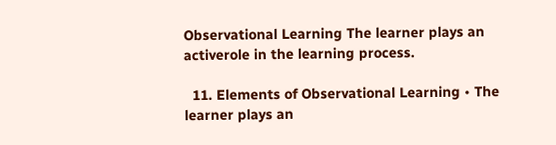Observational Learning The learner plays an activerole in the learning process.

  11. Elements of Observational Learning • The learner plays an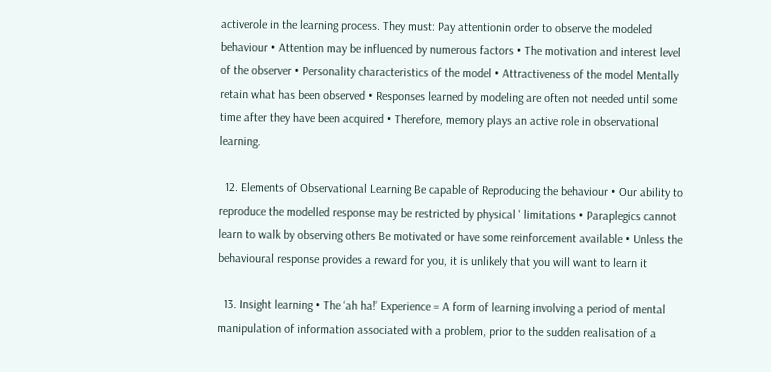activerole in the learning process. They must: Pay attentionin order to observe the modeled behaviour • Attention may be influenced by numerous factors • The motivation and interest level of the observer • Personality characteristics of the model • Attractiveness of the model Mentally retain what has been observed • Responses learned by modeling are often not needed until some time after they have been acquired • Therefore, memory plays an active role in observational learning.

  12. Elements of Observational Learning Be capable of Reproducing the behaviour • Our ability to reproduce the modelled response may be restricted by physical ' limitations • Paraplegics cannot learn to walk by observing others Be motivated or have some reinforcement available • Unless the behavioural response provides a reward for you, it is unlikely that you will want to learn it

  13. Insight learning • The ‘ah ha!’ Experience = A form of learning involving a period of mental manipulation of information associated with a problem, prior to the sudden realisation of a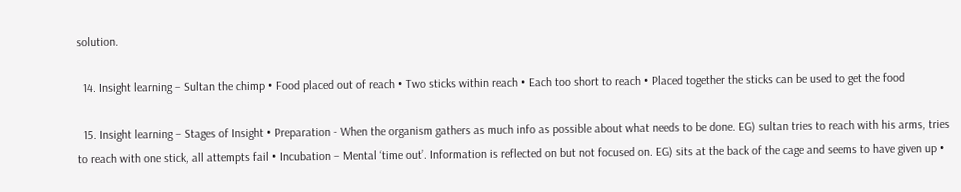solution.

  14. Insight learning – Sultan the chimp • Food placed out of reach • Two sticks within reach • Each too short to reach • Placed together the sticks can be used to get the food

  15. Insight learning – Stages of Insight • Preparation - When the organism gathers as much info as possible about what needs to be done. EG) sultan tries to reach with his arms, tries to reach with one stick, all attempts fail • Incubation – Mental ‘time out’. Information is reflected on but not focused on. EG) sits at the back of the cage and seems to have given up •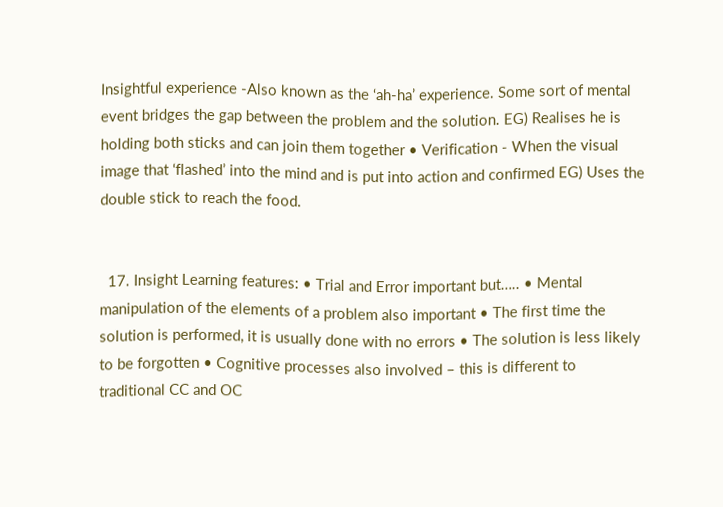Insightful experience -Also known as the ‘ah-ha’ experience. Some sort of mental event bridges the gap between the problem and the solution. EG) Realises he is holding both sticks and can join them together • Verification - When the visual image that ‘flashed’ into the mind and is put into action and confirmed EG) Uses the double stick to reach the food.


  17. Insight Learning features: • Trial and Error important but….. • Mental manipulation of the elements of a problem also important • The first time the solution is performed, it is usually done with no errors • The solution is less likely to be forgotten • Cognitive processes also involved – this is different to traditional CC and OC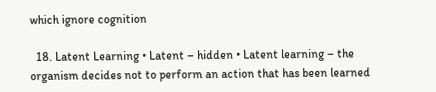which ignore cognition

  18. Latent Learning • Latent – hidden • Latent learning – the organism decides not to perform an action that has been learned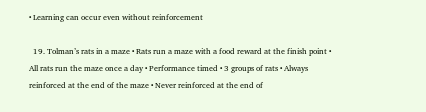• Learning can occur even without reinforcement

  19. Tolman’s rats in a maze • Rats run a maze with a food reward at the finish point • All rats run the maze once a day • Performance timed • 3 groups of rats • Always reinforced at the end of the maze • Never reinforced at the end of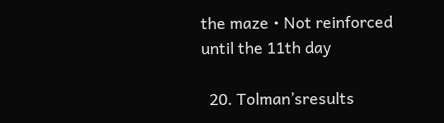the maze • Not reinforced until the 11th day

  20. Tolman’sresults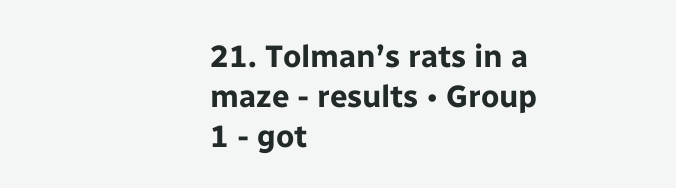21. Tolman’s rats in a maze - results • Group 1 - got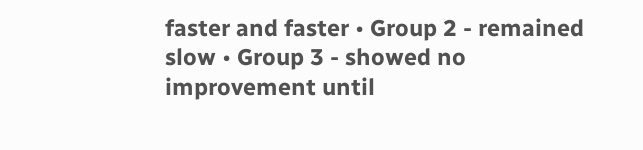faster and faster • Group 2 - remained slow • Group 3 - showed no improvement until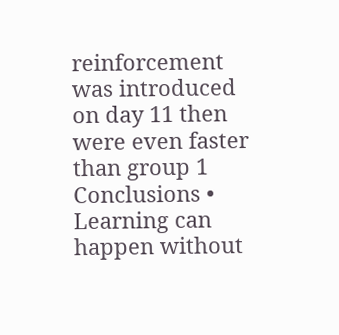reinforcement was introduced on day 11 then were even faster than group 1 Conclusions • Learning can happen without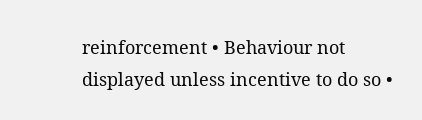reinforcement • Behaviour not displayed unless incentive to do so •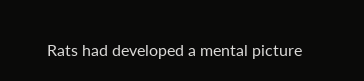Rats had developed a mental picture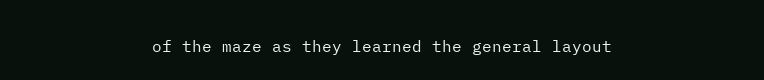of the maze as they learned the general layout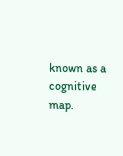known as a cognitive map.